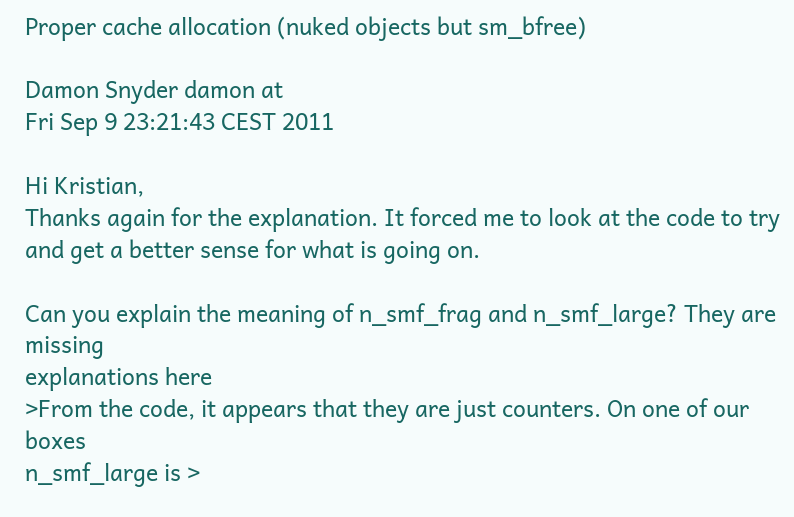Proper cache allocation (nuked objects but sm_bfree)

Damon Snyder damon at
Fri Sep 9 23:21:43 CEST 2011

Hi Kristian,
Thanks again for the explanation. It forced me to look at the code to try
and get a better sense for what is going on.

Can you explain the meaning of n_smf_frag and n_smf_large? They are missing
explanations here
>From the code, it appears that they are just counters. On one of our boxes
n_smf_large is >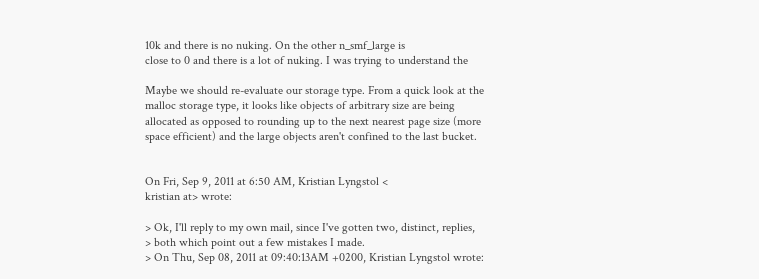10k and there is no nuking. On the other n_smf_large is
close to 0 and there is a lot of nuking. I was trying to understand the

Maybe we should re-evaluate our storage type. From a quick look at the
malloc storage type, it looks like objects of arbitrary size are being
allocated as opposed to rounding up to the next nearest page size (more
space efficient) and the large objects aren't confined to the last bucket.


On Fri, Sep 9, 2011 at 6:50 AM, Kristian Lyngstol <
kristian at> wrote:

> Ok, I'll reply to my own mail, since I've gotten two, distinct, replies,
> both which point out a few mistakes I made.
> On Thu, Sep 08, 2011 at 09:40:13AM +0200, Kristian Lyngstol wrote: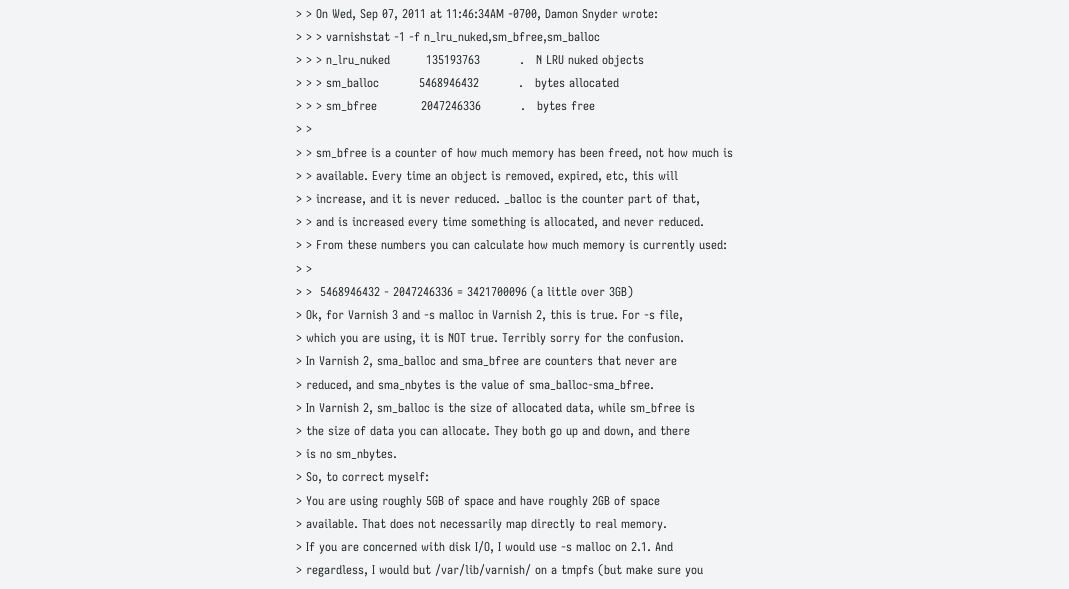> > On Wed, Sep 07, 2011 at 11:46:34AM -0700, Damon Snyder wrote:
> > > varnishstat -1 -f n_lru_nuked,sm_bfree,sm_balloc
> > > n_lru_nuked         135193763          .   N LRU nuked objects
> > > sm_balloc          5468946432          .   bytes allocated
> > > sm_bfree           2047246336          .   bytes free
> >
> > sm_bfree is a counter of how much memory has been freed, not how much is
> > available. Every time an object is removed, expired, etc, this will
> > increase, and it is never reduced. _balloc is the counter part of that,
> > and is increased every time something is allocated, and never reduced.
> > From these numbers you can calculate how much memory is currently used:
> >
> >  5468946432 - 2047246336 = 3421700096 (a little over 3GB)
> Ok, for Varnish 3 and -s malloc in Varnish 2, this is true. For -s file,
> which you are using, it is NOT true. Terribly sorry for the confusion.
> In Varnish 2, sma_balloc and sma_bfree are counters that never are
> reduced, and sma_nbytes is the value of sma_balloc-sma_bfree.
> In Varnish 2, sm_balloc is the size of allocated data, while sm_bfree is
> the size of data you can allocate. They both go up and down, and there
> is no sm_nbytes.
> So, to correct myself:
> You are using roughly 5GB of space and have roughly 2GB of space
> available. That does not necessarily map directly to real memory.
> If you are concerned with disk I/O, I would use -s malloc on 2.1. And
> regardless, I would but /var/lib/varnish/ on a tmpfs (but make sure you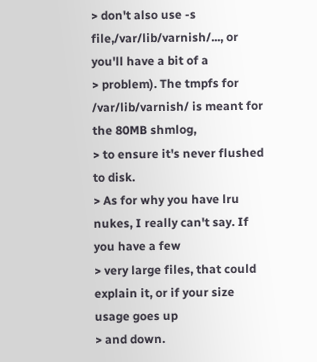> don't also use -s file,/var/lib/varnish/..., or you'll have a bit of a
> problem). The tmpfs for /var/lib/varnish/ is meant for the 80MB shmlog,
> to ensure it's never flushed to disk.
> As for why you have lru nukes, I really can't say. If you have a few
> very large files, that could explain it, or if your size usage goes up
> and down.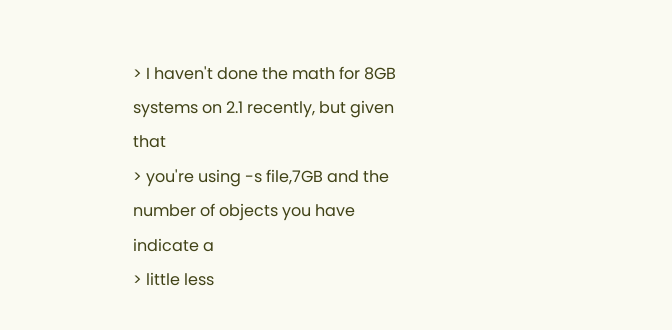> I haven't done the math for 8GB systems on 2.1 recently, but given that
> you're using -s file,7GB and the number of objects you have indicate a
> little less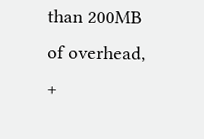than 200MB of overhead, +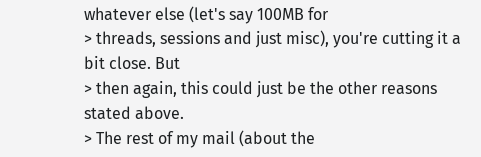whatever else (let's say 100MB for
> threads, sessions and just misc), you're cutting it a bit close. But
> then again, this could just be the other reasons stated above.
> The rest of my mail (about the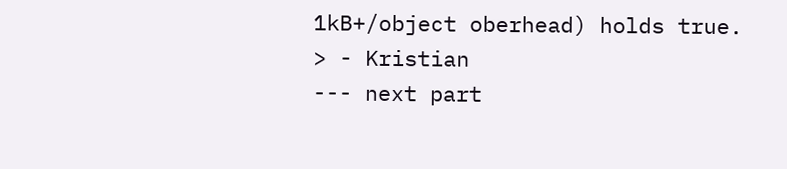1kB+/object oberhead) holds true.
> - Kristian
--- next part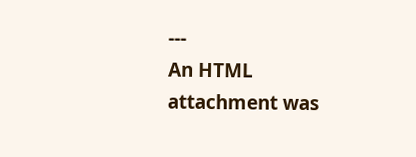---
An HTML attachment was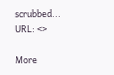scrubbed...
URL: <>

More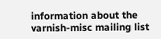information about the varnish-misc mailing list